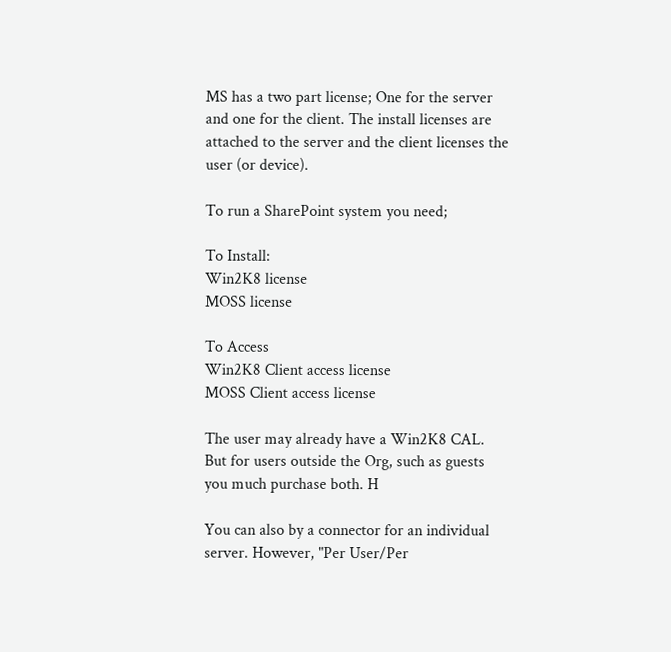MS has a two part license; One for the server and one for the client. The install licenses are attached to the server and the client licenses the user (or device).

To run a SharePoint system you need;

To Install:
Win2K8 license
MOSS license

To Access
Win2K8 Client access license
MOSS Client access license

The user may already have a Win2K8 CAL. But for users outside the Org, such as guests you much purchase both. H

You can also by a connector for an individual server. However, "Per User/Per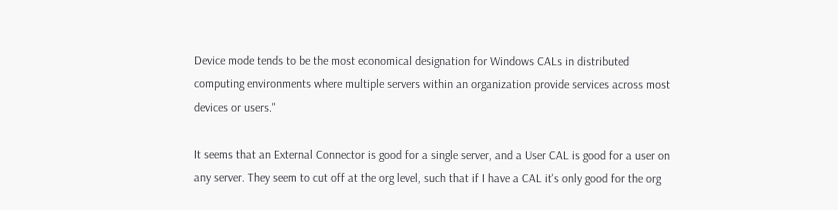Device mode tends to be the most economical designation for Windows CALs in distributed computing environments where multiple servers within an organization provide services across most devices or users."

It seems that an External Connector is good for a single server, and a User CAL is good for a user on any server. They seem to cut off at the org level, such that if I have a CAL it's only good for the org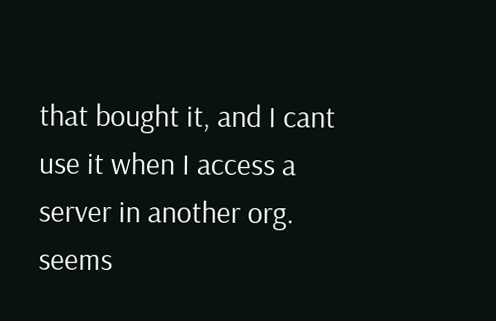that bought it, and I cant use it when I access a server in another org. seems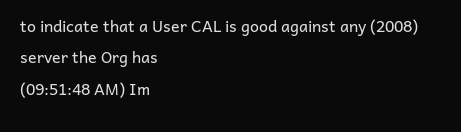to indicate that a User CAL is good against any (2008) server the Org has
(09:51:48 AM) Im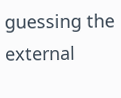guessing the external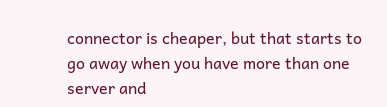connector is cheaper, but that starts to go away when you have more than one server and